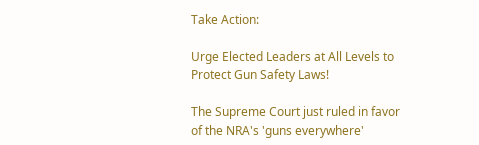Take Action:

Urge Elected Leaders at All Levels to Protect Gun Safety Laws!

The Supreme Court just ruled in favor of the NRA's 'guns everywhere'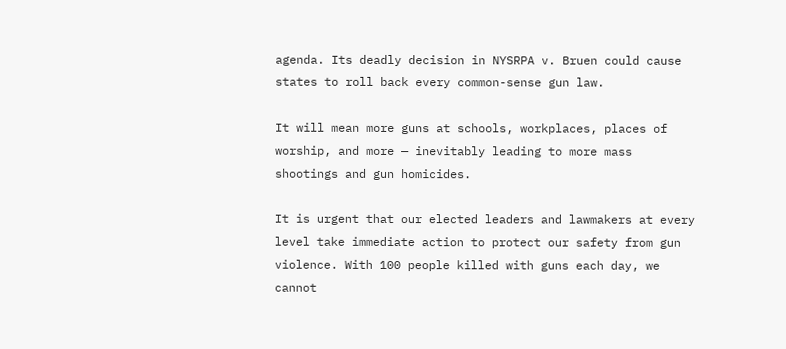agenda. Its deadly decision in NYSRPA v. Bruen could cause states to roll back every common-sense gun law.

It will mean more guns at schools, workplaces, places of worship, and more — inevitably leading to more mass shootings and gun homicides.

It is urgent that our elected leaders and lawmakers at every level take immediate action to protect our safety from gun violence. With 100 people killed with guns each day, we cannot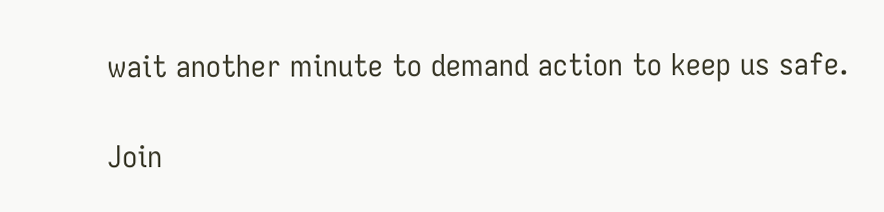wait another minute to demand action to keep us safe.

Join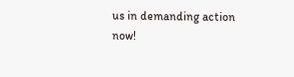us in demanding action now!